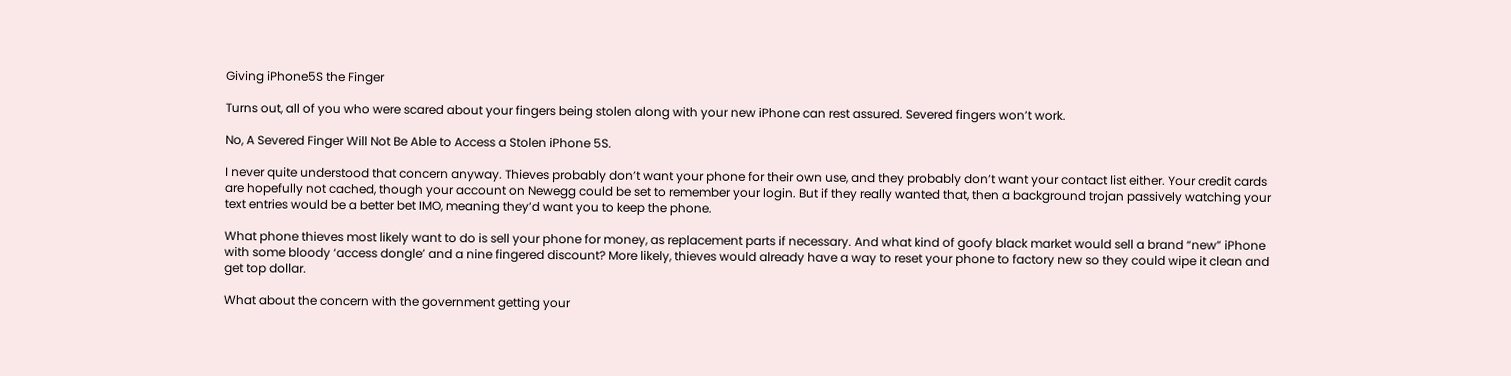Giving iPhone5S the Finger

Turns out, all of you who were scared about your fingers being stolen along with your new iPhone can rest assured. Severed fingers won’t work.

No, A Severed Finger Will Not Be Able to Access a Stolen iPhone 5S.

I never quite understood that concern anyway. Thieves probably don’t want your phone for their own use, and they probably don’t want your contact list either. Your credit cards are hopefully not cached, though your account on Newegg could be set to remember your login. But if they really wanted that, then a background trojan passively watching your text entries would be a better bet IMO, meaning they’d want you to keep the phone.

What phone thieves most likely want to do is sell your phone for money, as replacement parts if necessary. And what kind of goofy black market would sell a brand “new” iPhone with some bloody ‘access dongle’ and a nine fingered discount? More likely, thieves would already have a way to reset your phone to factory new so they could wipe it clean and get top dollar.

What about the concern with the government getting your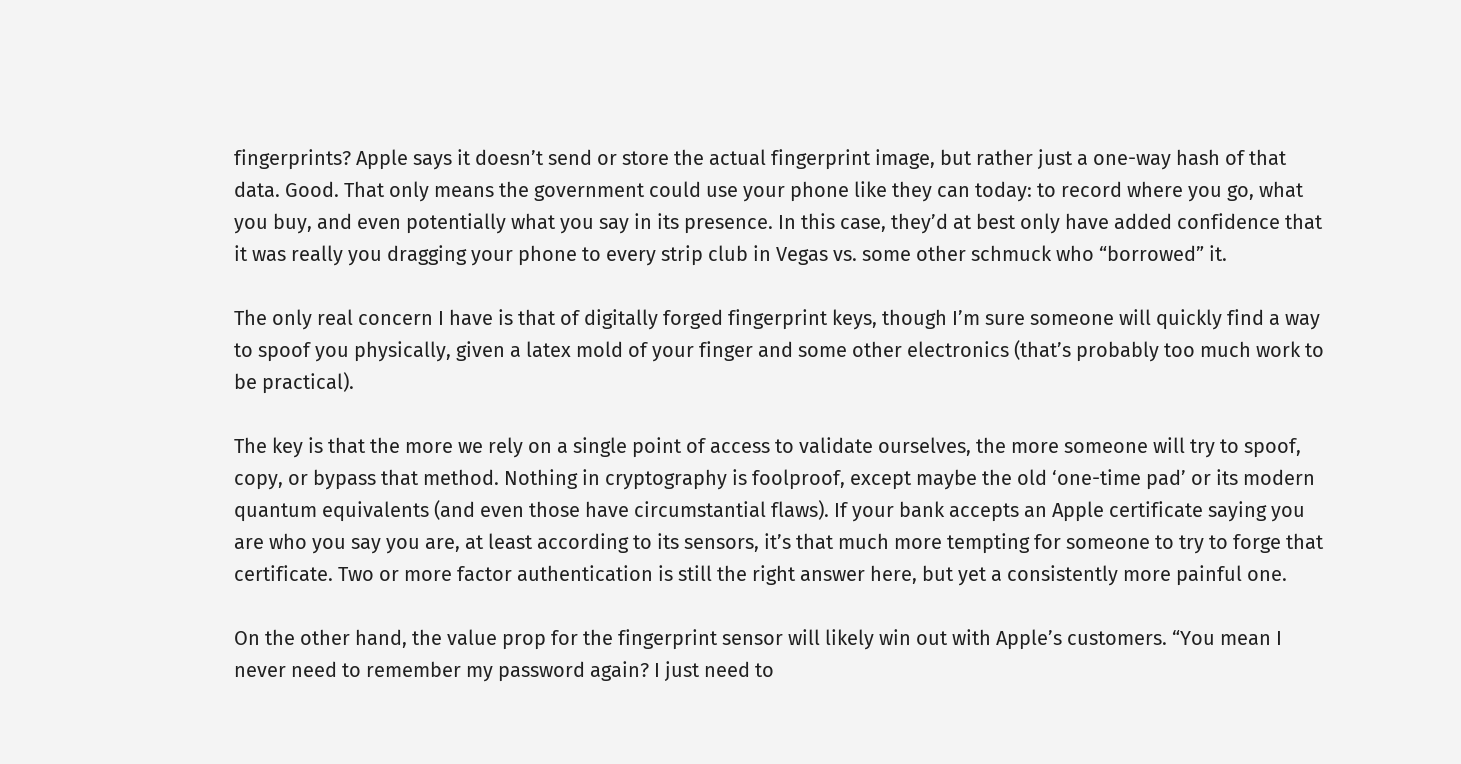fingerprints? Apple says it doesn’t send or store the actual fingerprint image, but rather just a one-way hash of that data. Good. That only means the government could use your phone like they can today: to record where you go, what you buy, and even potentially what you say in its presence. In this case, they’d at best only have added confidence that it was really you dragging your phone to every strip club in Vegas vs. some other schmuck who “borrowed” it.

The only real concern I have is that of digitally forged fingerprint keys, though I’m sure someone will quickly find a way to spoof you physically, given a latex mold of your finger and some other electronics (that’s probably too much work to be practical).

The key is that the more we rely on a single point of access to validate ourselves, the more someone will try to spoof, copy, or bypass that method. Nothing in cryptography is foolproof, except maybe the old ‘one-time pad’ or its modern quantum equivalents (and even those have circumstantial flaws). If your bank accepts an Apple certificate saying you are who you say you are, at least according to its sensors, it’s that much more tempting for someone to try to forge that certificate. Two or more factor authentication is still the right answer here, but yet a consistently more painful one.

On the other hand, the value prop for the fingerprint sensor will likely win out with Apple’s customers. “You mean I never need to remember my password again? I just need to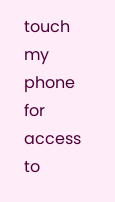touch my phone for access to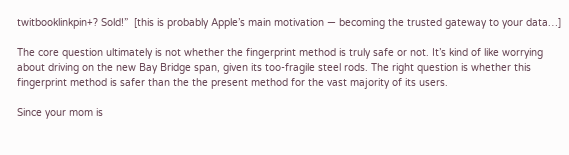twitbooklinkpin+? Sold!”  [this is probably Apple’s main motivation — becoming the trusted gateway to your data…]

The core question ultimately is not whether the fingerprint method is truly safe or not. It’s kind of like worrying about driving on the new Bay Bridge span, given its too-fragile steel rods. The right question is whether this fingerprint method is safer than the the present method for the vast majority of its users.

Since your mom is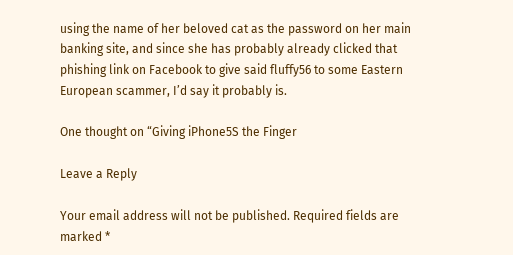using the name of her beloved cat as the password on her main banking site, and since she has probably already clicked that phishing link on Facebook to give said fluffy56 to some Eastern European scammer, I’d say it probably is.

One thought on “Giving iPhone5S the Finger

Leave a Reply

Your email address will not be published. Required fields are marked *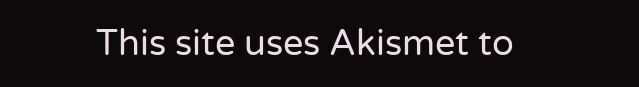This site uses Akismet to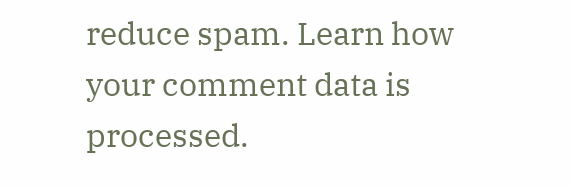reduce spam. Learn how your comment data is processed.